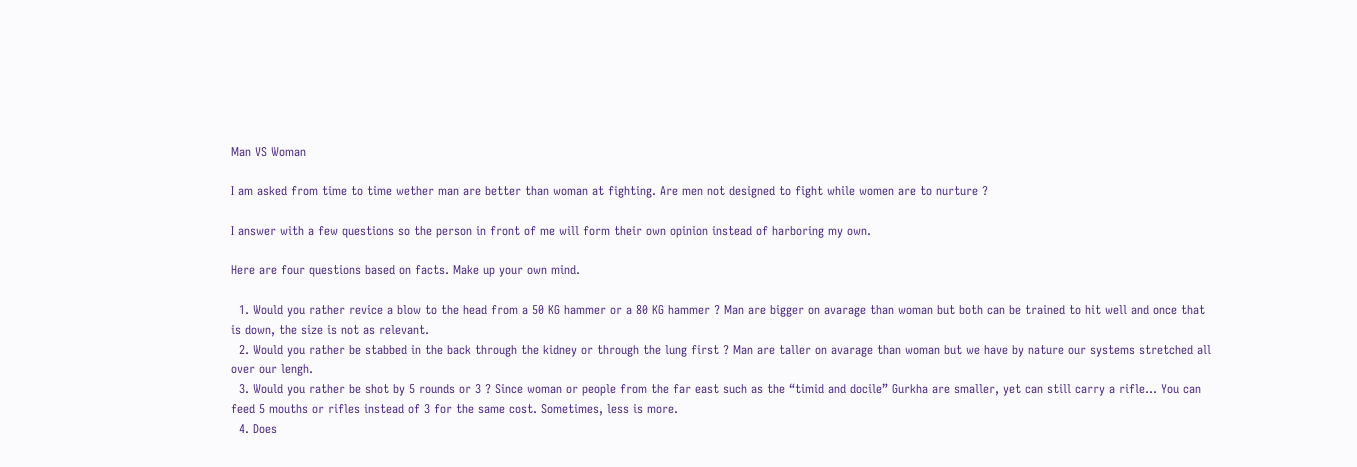Man VS Woman

I am asked from time to time wether man are better than woman at fighting. Are men not designed to fight while women are to nurture ?

I answer with a few questions so the person in front of me will form their own opinion instead of harboring my own.

Here are four questions based on facts. Make up your own mind.

  1. Would you rather revice a blow to the head from a 50 KG hammer or a 80 KG hammer ? Man are bigger on avarage than woman but both can be trained to hit well and once that is down, the size is not as relevant.
  2. Would you rather be stabbed in the back through the kidney or through the lung first ? Man are taller on avarage than woman but we have by nature our systems stretched all over our lengh.
  3. Would you rather be shot by 5 rounds or 3 ? Since woman or people from the far east such as the “timid and docile” Gurkha are smaller, yet can still carry a rifle… You can feed 5 mouths or rifles instead of 3 for the same cost. Sometimes, less is more.
  4. Does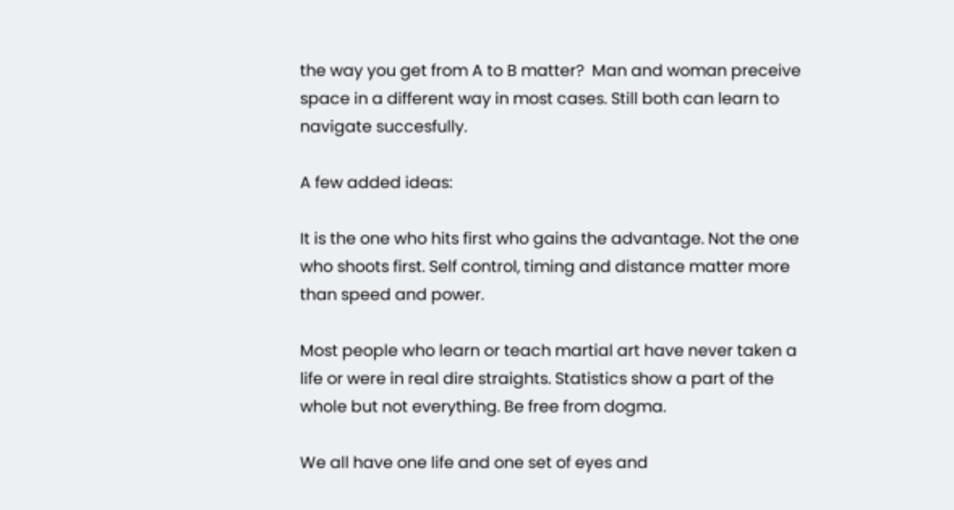the way you get from A to B matter?  Man and woman preceive space in a different way in most cases. Still both can learn to navigate succesfully.

A few added ideas:

It is the one who hits first who gains the advantage. Not the one who shoots first. Self control, timing and distance matter more than speed and power.

Most people who learn or teach martial art have never taken a life or were in real dire straights. Statistics show a part of the whole but not everything. Be free from dogma.

We all have one life and one set of eyes and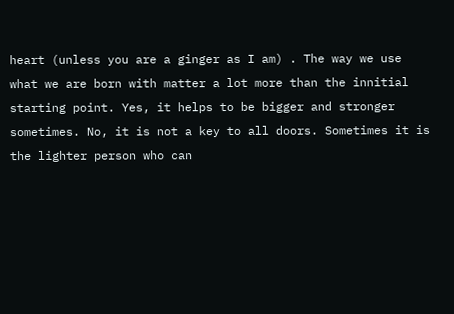heart (unless you are a ginger as I am) . The way we use what we are born with matter a lot more than the innitial starting point. Yes, it helps to be bigger and stronger sometimes. No, it is not a key to all doors. Sometimes it is the lighter person who can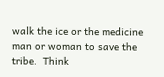walk the ice or the medicine  man or woman to save the tribe.  Think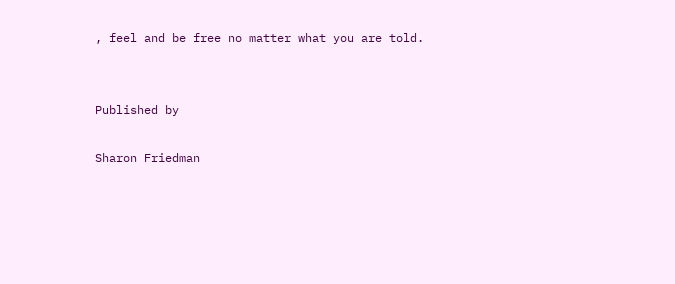, feel and be free no matter what you are told.


Published by

Sharon Friedman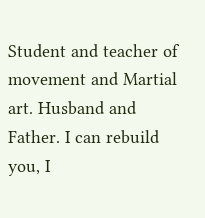Student and teacher of movement and Martial art. Husband and Father. I can rebuild you, I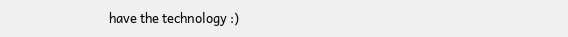have the technology :)